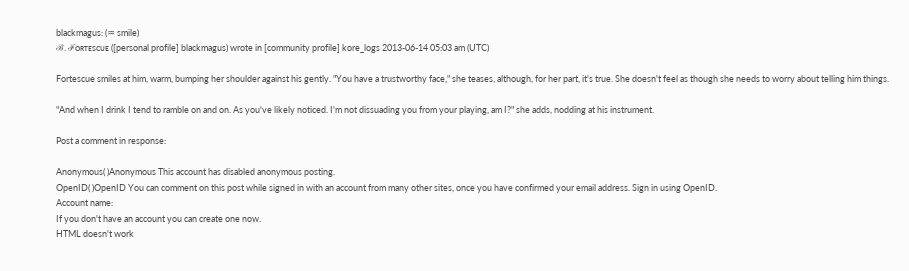blackmagus: (♒ smile)
ℬ. ℱᴏʀᴛᴇsᴄᴜᴇ ([personal profile] blackmagus) wrote in [community profile] kore_logs 2013-06-14 05:03 am (UTC)

Fortescue smiles at him, warm, bumping her shoulder against his gently. "You have a trustworthy face," she teases, although, for her part, it's true. She doesn't feel as though she needs to worry about telling him things.

"And when I drink I tend to ramble on and on. As you've likely noticed. I'm not dissuading you from your playing, am I?" she adds, nodding at his instrument.

Post a comment in response:

Anonymous( )Anonymous This account has disabled anonymous posting.
OpenID( )OpenID You can comment on this post while signed in with an account from many other sites, once you have confirmed your email address. Sign in using OpenID.
Account name:
If you don't have an account you can create one now.
HTML doesn't work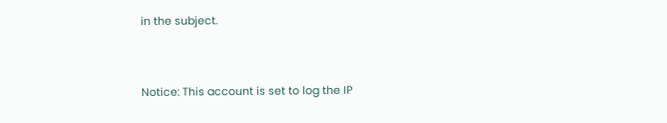in the subject.


Notice: This account is set to log the IP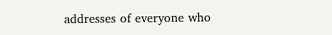addresses of everyone who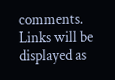comments.
Links will be displayed as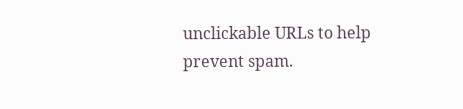unclickable URLs to help prevent spam.